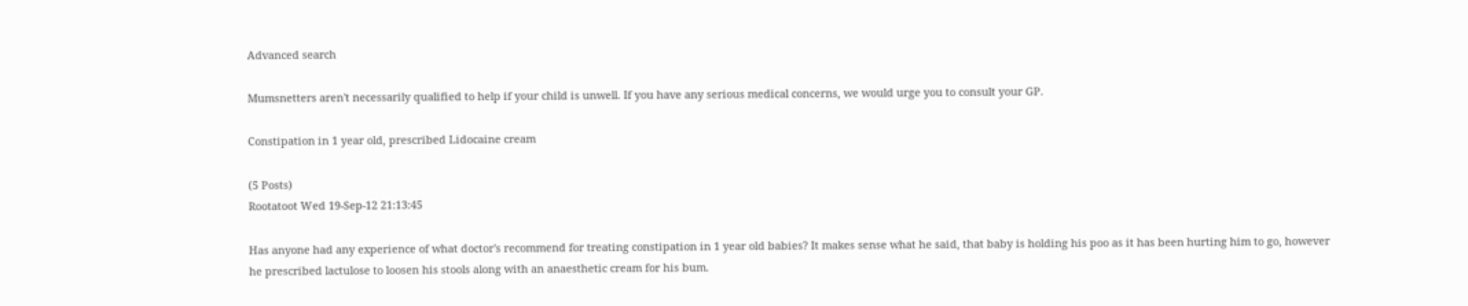Advanced search

Mumsnetters aren't necessarily qualified to help if your child is unwell. If you have any serious medical concerns, we would urge you to consult your GP.

Constipation in 1 year old, prescribed Lidocaine cream

(5 Posts)
Rootatoot Wed 19-Sep-12 21:13:45

Has anyone had any experience of what doctor's recommend for treating constipation in 1 year old babies? It makes sense what he said, that baby is holding his poo as it has been hurting him to go, however he prescribed lactulose to loosen his stools along with an anaesthetic cream for his bum.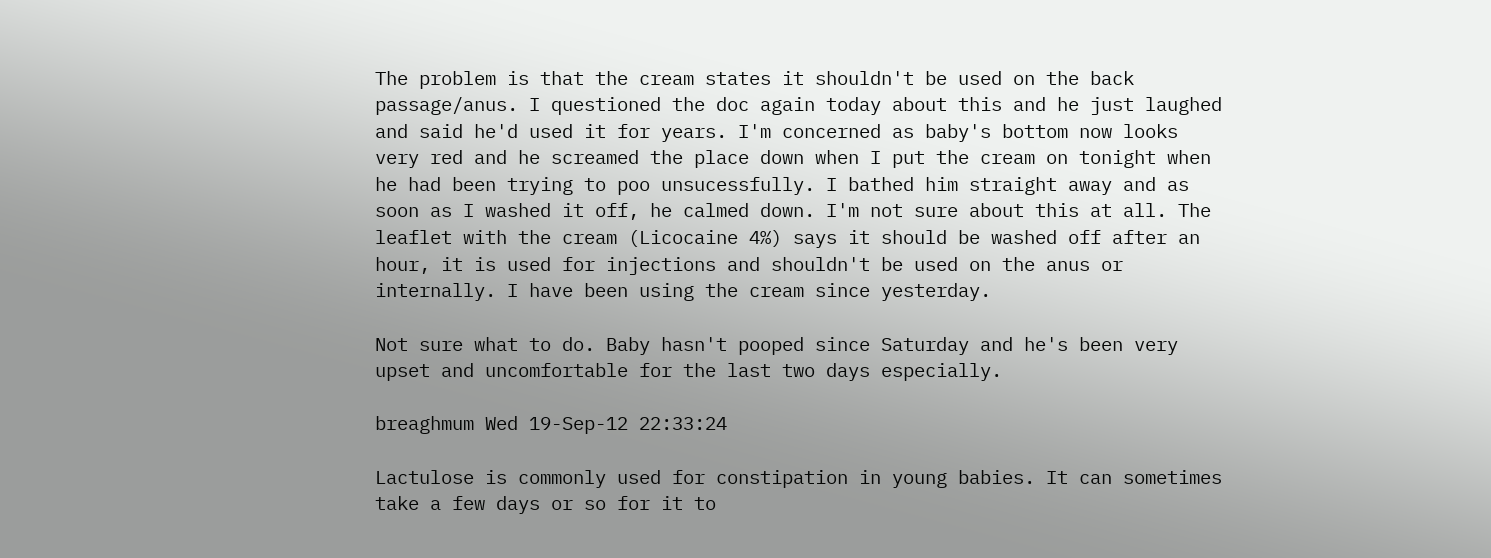The problem is that the cream states it shouldn't be used on the back passage/anus. I questioned the doc again today about this and he just laughed and said he'd used it for years. I'm concerned as baby's bottom now looks very red and he screamed the place down when I put the cream on tonight when he had been trying to poo unsucessfully. I bathed him straight away and as soon as I washed it off, he calmed down. I'm not sure about this at all. The leaflet with the cream (Licocaine 4%) says it should be washed off after an hour, it is used for injections and shouldn't be used on the anus or internally. I have been using the cream since yesterday.

Not sure what to do. Baby hasn't pooped since Saturday and he's been very upset and uncomfortable for the last two days especially.

breaghmum Wed 19-Sep-12 22:33:24

Lactulose is commonly used for constipation in young babies. It can sometimes take a few days or so for it to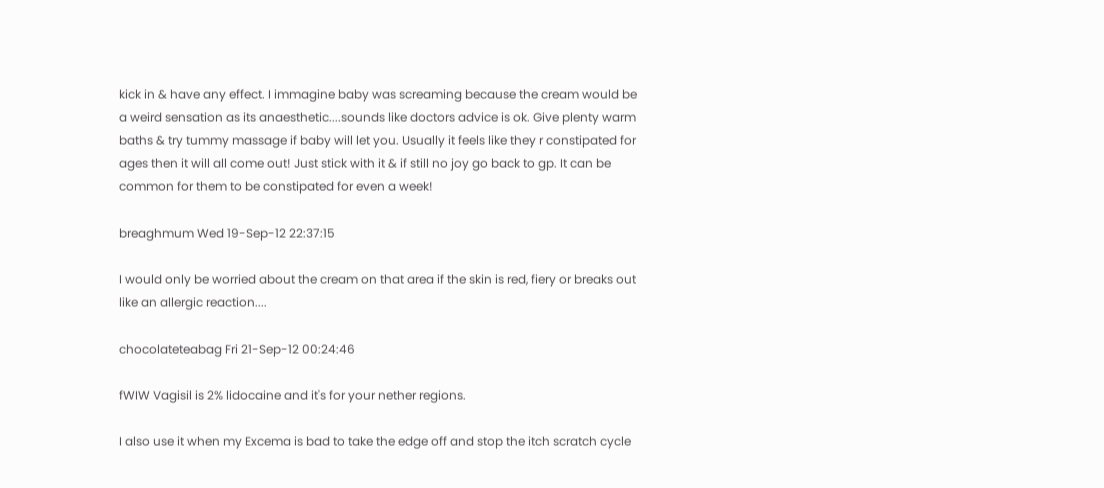kick in & have any effect. I immagine baby was screaming because the cream would be a weird sensation as its anaesthetic....sounds like doctors advice is ok. Give plenty warm baths & try tummy massage if baby will let you. Usually it feels like they r constipated for ages then it will all come out! Just stick with it & if still no joy go back to gp. It can be common for them to be constipated for even a week!

breaghmum Wed 19-Sep-12 22:37:15

I would only be worried about the cream on that area if the skin is red, fiery or breaks out like an allergic reaction....

chocolateteabag Fri 21-Sep-12 00:24:46

fWIW Vagisil is 2% lidocaine and it's for your nether regions.

I also use it when my Excema is bad to take the edge off and stop the itch scratch cycle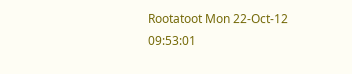Rootatoot Mon 22-Oct-12 09:53:01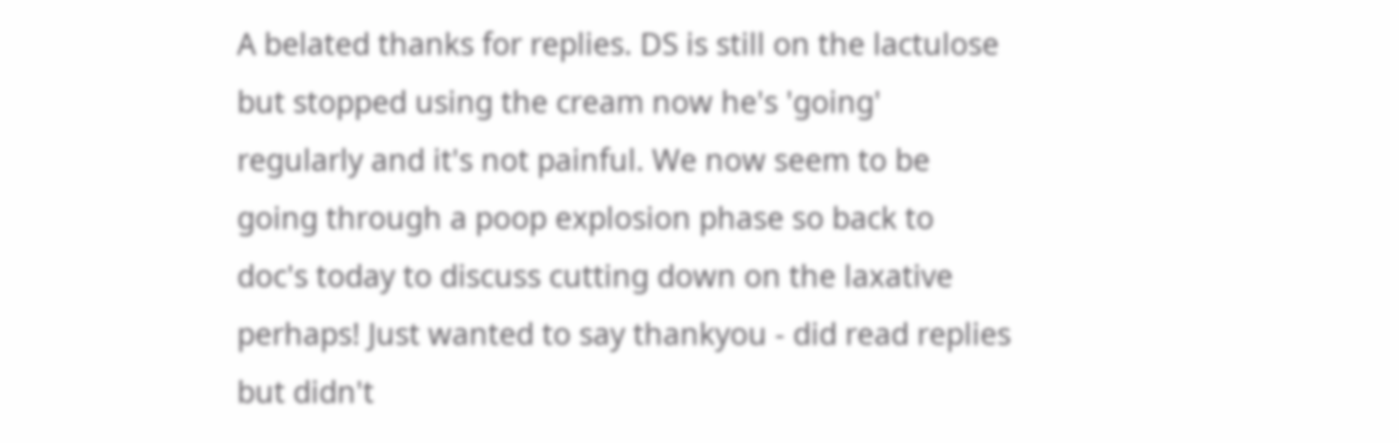A belated thanks for replies. DS is still on the lactulose but stopped using the cream now he's 'going' regularly and it's not painful. We now seem to be going through a poop explosion phase so back to doc's today to discuss cutting down on the laxative perhaps! Just wanted to say thankyou - did read replies but didn't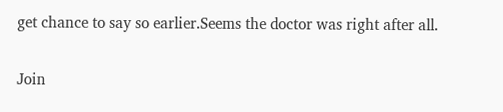get chance to say so earlier.Seems the doctor was right after all.

Join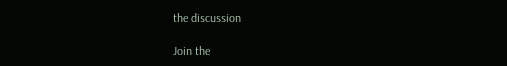the discussion

Join the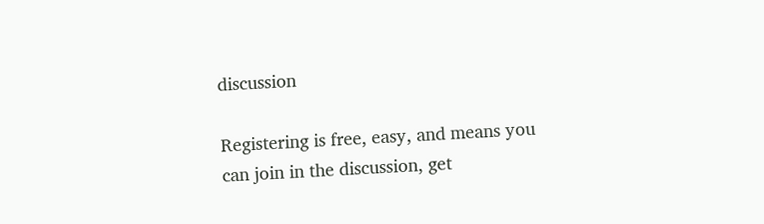discussion

Registering is free, easy, and means you can join in the discussion, get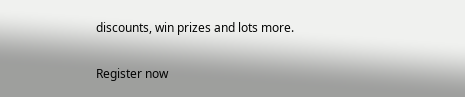discounts, win prizes and lots more.

Register now